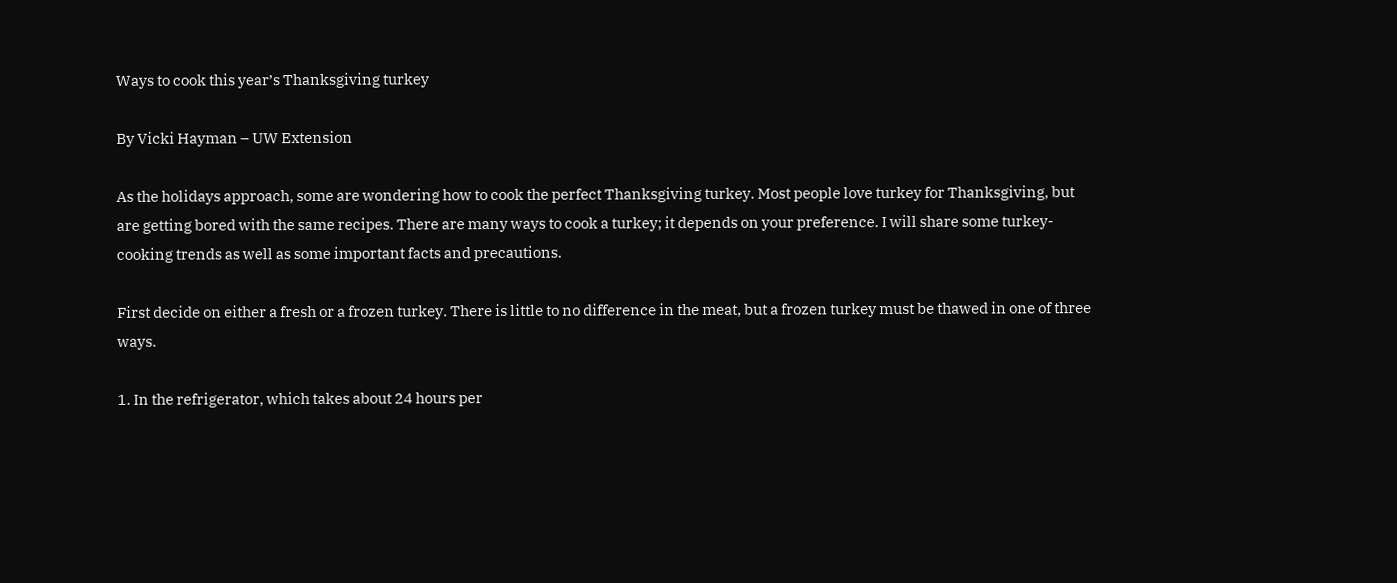Ways to cook this year’s Thanksgiving turkey

By Vicki Hayman – UW Extension

As the holidays approach, some are wondering how to cook the perfect Thanksgiving turkey. Most people love turkey for Thanksgiving, but are getting bored with the same recipes. There are many ways to cook a turkey; it depends on your preference. I will share some turkey-cooking trends as well as some important facts and precautions.

First decide on either a fresh or a frozen turkey. There is little to no difference in the meat, but a frozen turkey must be thawed in one of three ways.

1. In the refrigerator, which takes about 24 hours per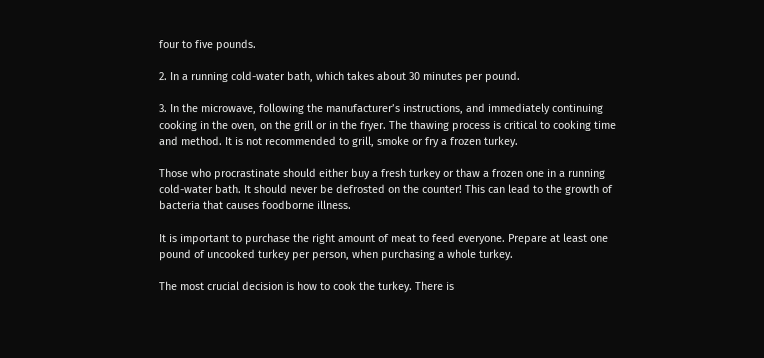four to five pounds.

2. In a running cold-water bath, which takes about 30 minutes per pound.

3. In the microwave, following the manufacturer’s instructions, and immediately continuing cooking in the oven, on the grill or in the fryer. The thawing process is critical to cooking time and method. It is not recommended to grill, smoke or fry a frozen turkey.

Those who procrastinate should either buy a fresh turkey or thaw a frozen one in a running cold-water bath. It should never be defrosted on the counter! This can lead to the growth of bacteria that causes foodborne illness.

It is important to purchase the right amount of meat to feed everyone. Prepare at least one pound of uncooked turkey per person, when purchasing a whole turkey.

The most crucial decision is how to cook the turkey. There is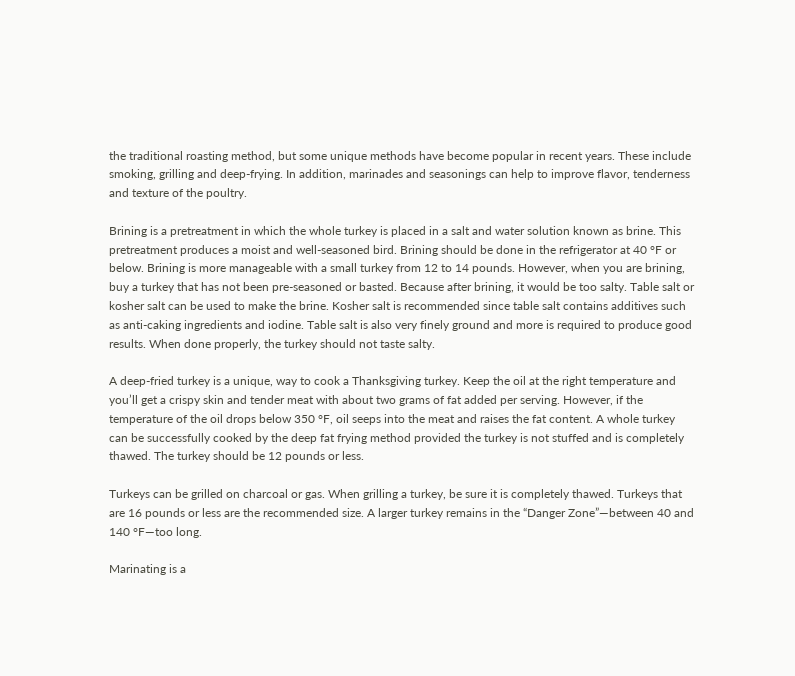the traditional roasting method, but some unique methods have become popular in recent years. These include smoking, grilling and deep-frying. In addition, marinades and seasonings can help to improve flavor, tenderness and texture of the poultry.

Brining is a pretreatment in which the whole turkey is placed in a salt and water solution known as brine. This pretreatment produces a moist and well-seasoned bird. Brining should be done in the refrigerator at 40 °F or below. Brining is more manageable with a small turkey from 12 to 14 pounds. However, when you are brining, buy a turkey that has not been pre-seasoned or basted. Because after brining, it would be too salty. Table salt or kosher salt can be used to make the brine. Kosher salt is recommended since table salt contains additives such as anti-caking ingredients and iodine. Table salt is also very finely ground and more is required to produce good results. When done properly, the turkey should not taste salty.

A deep-fried turkey is a unique, way to cook a Thanksgiving turkey. Keep the oil at the right temperature and you’ll get a crispy skin and tender meat with about two grams of fat added per serving. However, if the temperature of the oil drops below 350 °F, oil seeps into the meat and raises the fat content. A whole turkey can be successfully cooked by the deep fat frying method provided the turkey is not stuffed and is completely thawed. The turkey should be 12 pounds or less.

Turkeys can be grilled on charcoal or gas. When grilling a turkey, be sure it is completely thawed. Turkeys that are 16 pounds or less are the recommended size. A larger turkey remains in the “Danger Zone”—between 40 and 140 °F—too long.

Marinating is a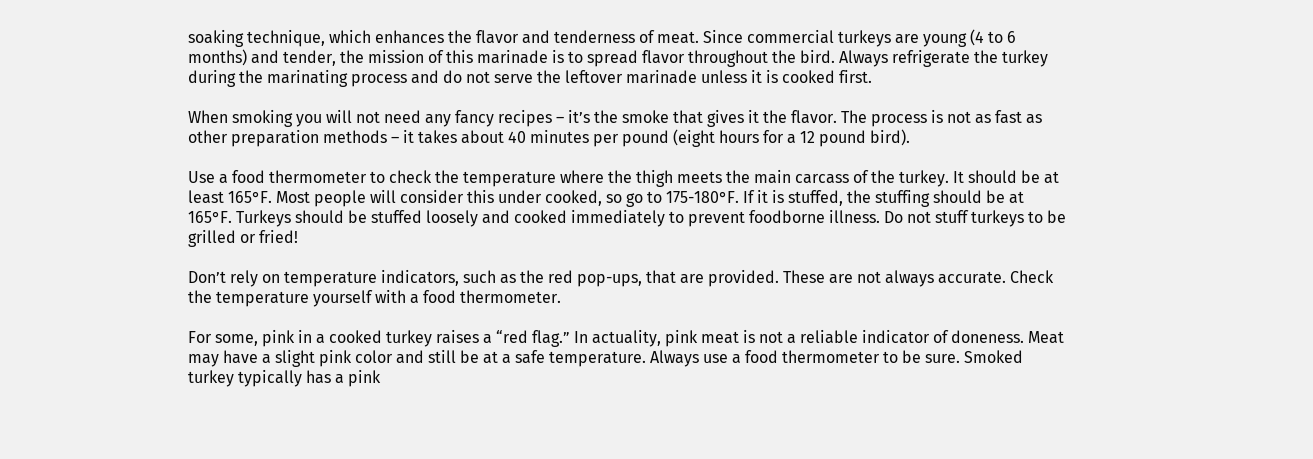soaking technique, which enhances the flavor and tenderness of meat. Since commercial turkeys are young (4 to 6 months) and tender, the mission of this marinade is to spread flavor throughout the bird. Always refrigerate the turkey during the marinating process and do not serve the leftover marinade unless it is cooked first.

When smoking you will not need any fancy recipes – it’s the smoke that gives it the flavor. The process is not as fast as other preparation methods – it takes about 40 minutes per pound (eight hours for a 12 pound bird).

Use a food thermometer to check the temperature where the thigh meets the main carcass of the turkey. It should be at least 165°F. Most people will consider this under cooked, so go to 175-180°F. If it is stuffed, the stuffing should be at 165°F. Turkeys should be stuffed loosely and cooked immediately to prevent foodborne illness. Do not stuff turkeys to be grilled or fried!

Don’t rely on temperature indicators, such as the red pop-ups, that are provided. These are not always accurate. Check the temperature yourself with a food thermometer.

For some, pink in a cooked turkey raises a “red flag.” In actuality, pink meat is not a reliable indicator of doneness. Meat may have a slight pink color and still be at a safe temperature. Always use a food thermometer to be sure. Smoked turkey typically has a pink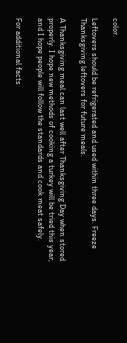color.

Leftovers should be refrigerated and used within three days. Freeze Thanksgiving leftovers for future meals.

A Thanksgiving meal can last well after Thanksgiving Day when stored properly. I hope new methods of cooking a turkey will be tried this year, and I hope people will follow the standards and cook meat safely.

For additional facts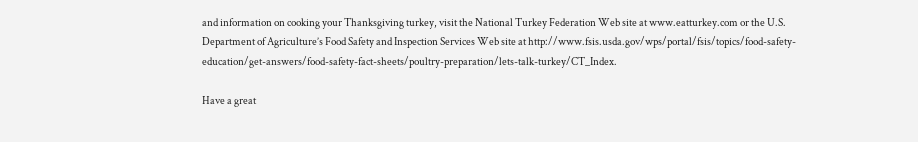and information on cooking your Thanksgiving turkey, visit the National Turkey Federation Web site at www.eatturkey.com or the U.S. Department of Agriculture’s Food Safety and Inspection Services Web site at http://www.fsis.usda.gov/wps/portal/fsis/topics/food-safety-education/get-answers/food-safety-fact-sheets/poultry-preparation/lets-talk-turkey/CT_Index.

Have a great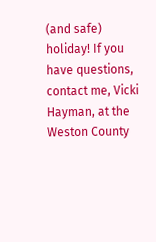(and safe) holiday! If you have questions, contact me, Vicki Hayman, at the Weston County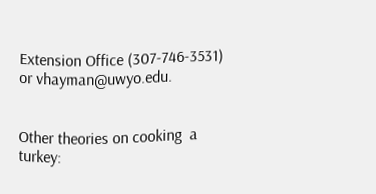Extension Office (307-746-3531) or vhayman@uwyo.edu.


Other theories on cooking  a turkey: